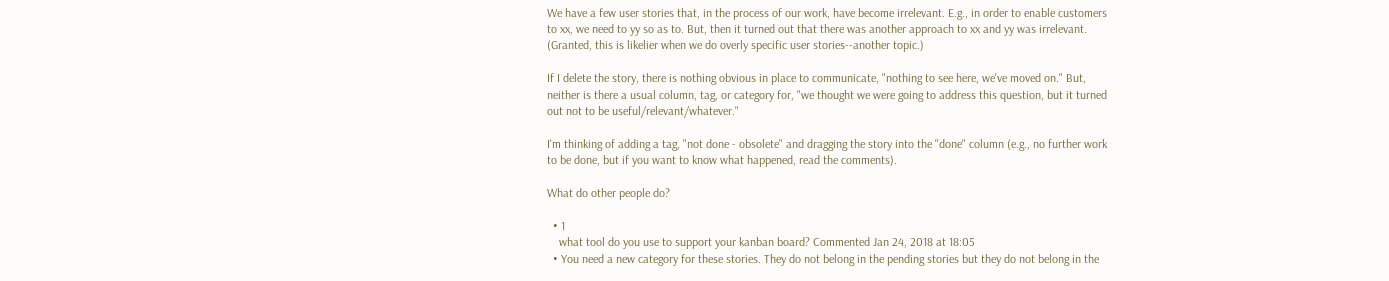We have a few user stories that, in the process of our work, have become irrelevant. E.g., in order to enable customers to xx, we need to yy so as to. But, then it turned out that there was another approach to xx and yy was irrelevant. (Granted, this is likelier when we do overly specific user stories--another topic.)

If I delete the story, there is nothing obvious in place to communicate, "nothing to see here, we've moved on." But, neither is there a usual column, tag, or category for, "we thought we were going to address this question, but it turned out not to be useful/relevant/whatever."

I'm thinking of adding a tag, "not done - obsolete" and dragging the story into the "done" column (e.g., no further work to be done, but if you want to know what happened, read the comments).

What do other people do?

  • 1
    what tool do you use to support your kanban board? Commented Jan 24, 2018 at 18:05
  • You need a new category for these stories. They do not belong in the pending stories but they do not belong in the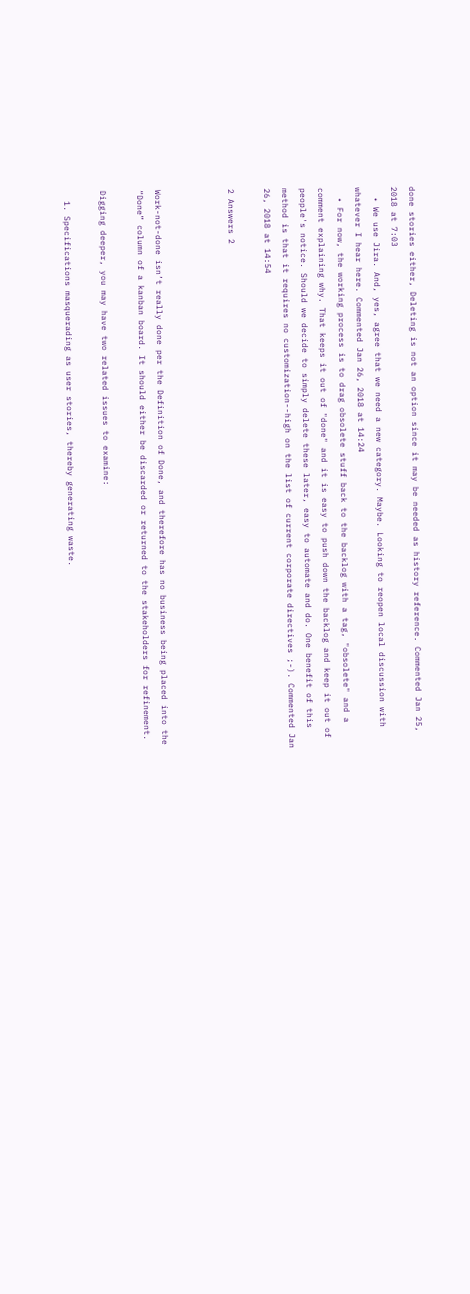done stories either, Deleting is not an option since it may be needed as history reference. Commented Jan 25, 2018 at 7:03
  • We use Jira. And, yes, agree that we need a new category. Maybe. Looking to reopen local discussion with whatever I hear here. Commented Jan 26, 2018 at 14:24
  • For now, the working process is to drag obsolete stuff back to the backlog with a tag, "obsolete" and a comment explaining why. That keeps it out of "done" and it is easy to push down the backlog and keep it out of people's notice. Should we decide to simply delete these later, easy to automate and do. One benefit of this method is that it requires no customization--high on the list of current corporate directives ;-). Commented Jan 26, 2018 at 14:54

2 Answers 2



Work-not-done isn’t really done per the Definition of Done, and therefore has no business being placed into the “Done” column of a kanban board. It should either be discarded or returned to the stakeholders for refinement.

Digging deeper, you may have two related issues to examine:

  1. Specifications masquerading as user stories, thereby generating waste.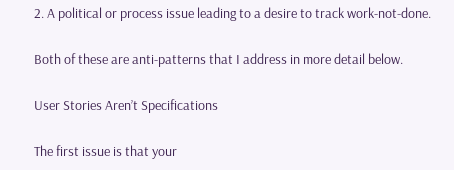2. A political or process issue leading to a desire to track work-not-done.

Both of these are anti-patterns that I address in more detail below.

User Stories Aren’t Specifications

The first issue is that your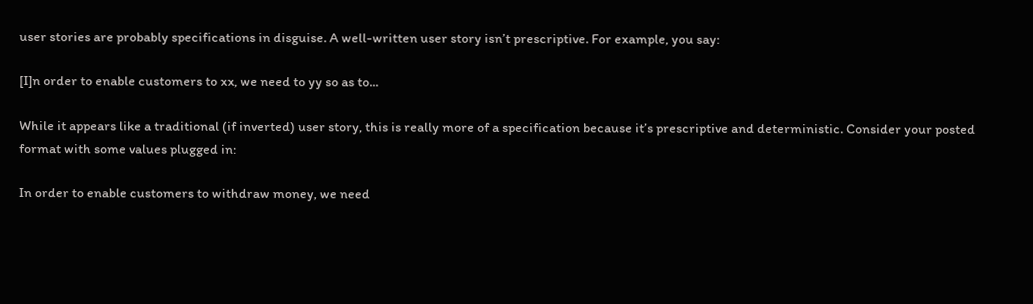user stories are probably specifications in disguise. A well-written user story isn’t prescriptive. For example, you say:

[I]n order to enable customers to xx, we need to yy so as to...

While it appears like a traditional (if inverted) user story, this is really more of a specification because it’s prescriptive and deterministic. Consider your posted format with some values plugged in:

In order to enable customers to withdraw money, we need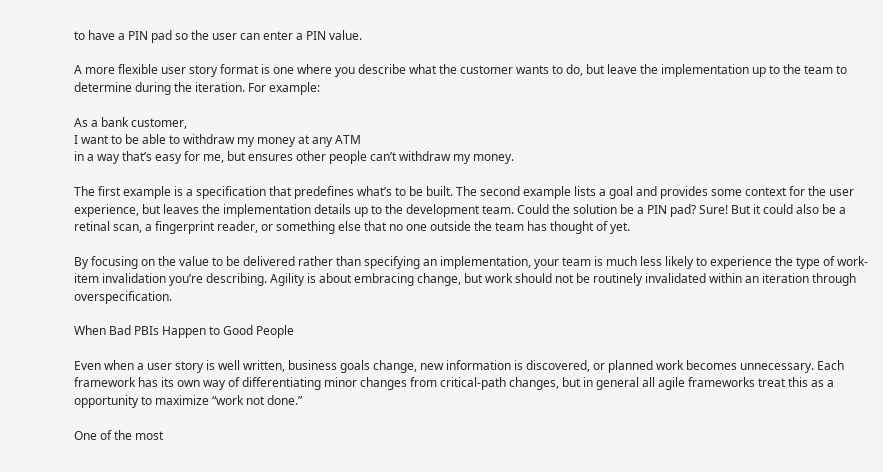to have a PIN pad so the user can enter a PIN value.

A more flexible user story format is one where you describe what the customer wants to do, but leave the implementation up to the team to determine during the iteration. For example:

As a bank customer,
I want to be able to withdraw my money at any ATM
in a way that’s easy for me, but ensures other people can’t withdraw my money.

The first example is a specification that predefines what’s to be built. The second example lists a goal and provides some context for the user experience, but leaves the implementation details up to the development team. Could the solution be a PIN pad? Sure! But it could also be a retinal scan, a fingerprint reader, or something else that no one outside the team has thought of yet.

By focusing on the value to be delivered rather than specifying an implementation, your team is much less likely to experience the type of work-item invalidation you’re describing. Agility is about embracing change, but work should not be routinely invalidated within an iteration through overspecification.

When Bad PBIs Happen to Good People

Even when a user story is well written, business goals change, new information is discovered, or planned work becomes unnecessary. Each framework has its own way of differentiating minor changes from critical-path changes, but in general all agile frameworks treat this as a opportunity to maximize “work not done.”

One of the most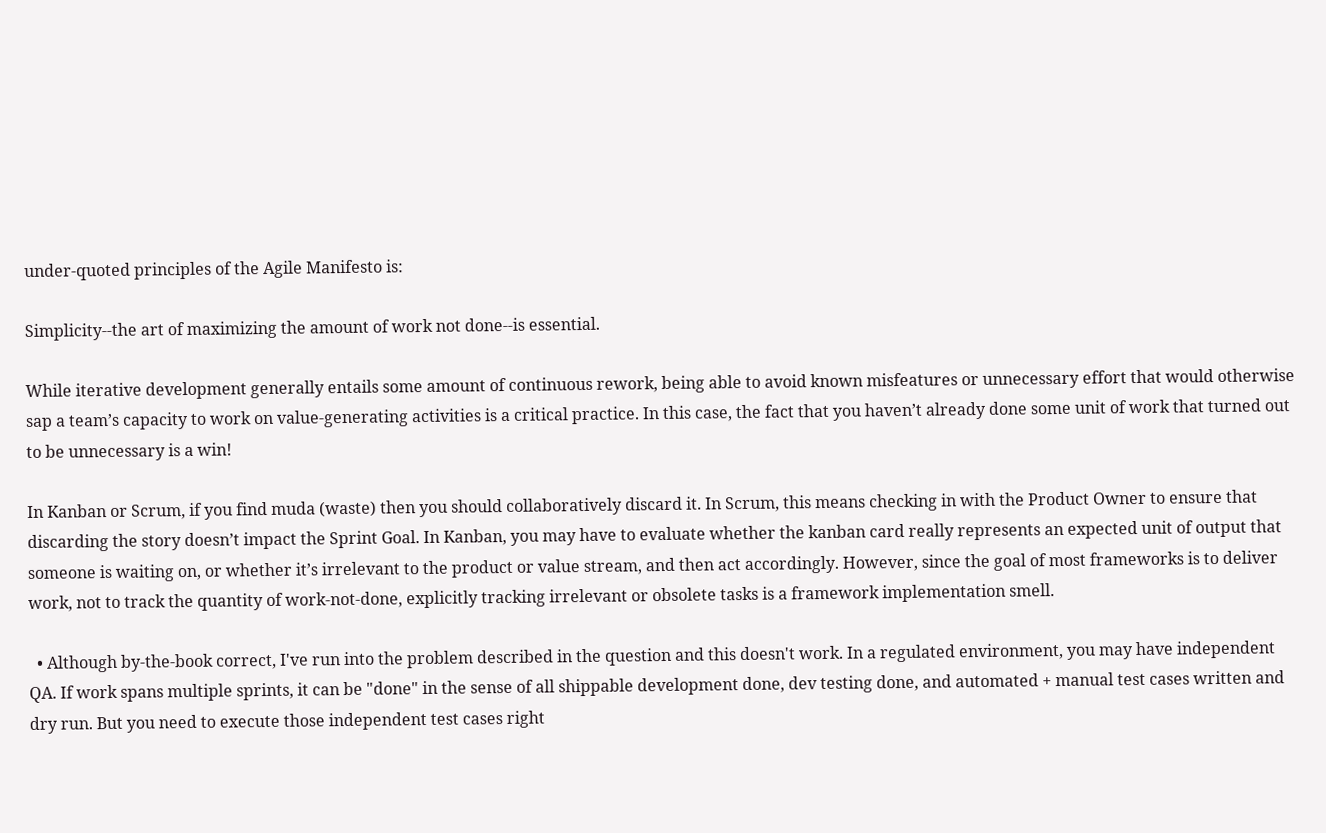under-quoted principles of the Agile Manifesto is:

Simplicity--the art of maximizing the amount of work not done--is essential.

While iterative development generally entails some amount of continuous rework, being able to avoid known misfeatures or unnecessary effort that would otherwise sap a team’s capacity to work on value-generating activities is a critical practice. In this case, the fact that you haven’t already done some unit of work that turned out to be unnecessary is a win!

In Kanban or Scrum, if you find muda (waste) then you should collaboratively discard it. In Scrum, this means checking in with the Product Owner to ensure that discarding the story doesn’t impact the Sprint Goal. In Kanban, you may have to evaluate whether the kanban card really represents an expected unit of output that someone is waiting on, or whether it’s irrelevant to the product or value stream, and then act accordingly. However, since the goal of most frameworks is to deliver work, not to track the quantity of work-not-done, explicitly tracking irrelevant or obsolete tasks is a framework implementation smell.

  • Although by-the-book correct, I've run into the problem described in the question and this doesn't work. In a regulated environment, you may have independent QA. If work spans multiple sprints, it can be "done" in the sense of all shippable development done, dev testing done, and automated + manual test cases written and dry run. But you need to execute those independent test cases right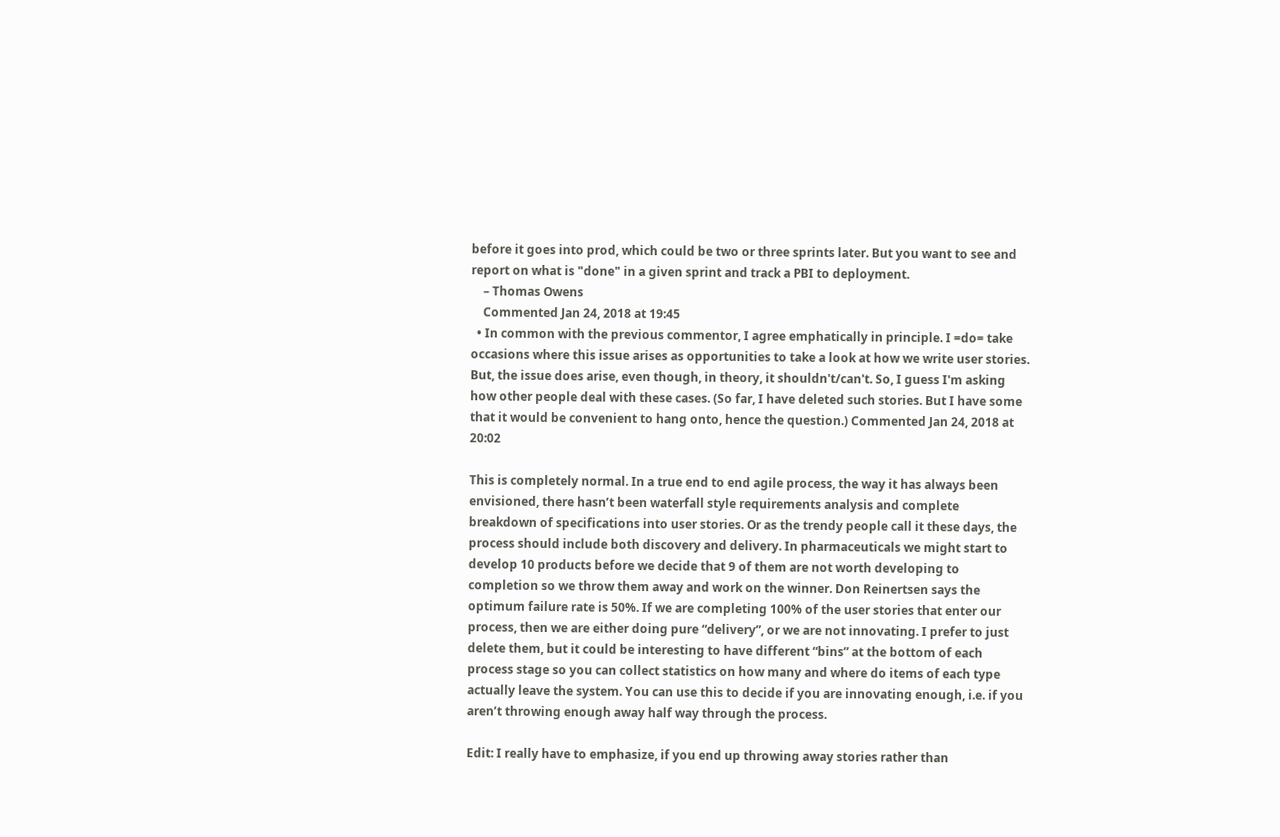before it goes into prod, which could be two or three sprints later. But you want to see and report on what is "done" in a given sprint and track a PBI to deployment.
    – Thomas Owens
    Commented Jan 24, 2018 at 19:45
  • In common with the previous commentor, I agree emphatically in principle. I =do= take occasions where this issue arises as opportunities to take a look at how we write user stories. But, the issue does arise, even though, in theory, it shouldn't/can't. So, I guess I'm asking how other people deal with these cases. (So far, I have deleted such stories. But I have some that it would be convenient to hang onto, hence the question.) Commented Jan 24, 2018 at 20:02

This is completely normal. In a true end to end agile process, the way it has always been envisioned, there hasn’t been waterfall style requirements analysis and complete breakdown of specifications into user stories. Or as the trendy people call it these days, the process should include both discovery and delivery. In pharmaceuticals we might start to develop 10 products before we decide that 9 of them are not worth developing to completion so we throw them away and work on the winner. Don Reinertsen says the optimum failure rate is 50%. If we are completing 100% of the user stories that enter our process, then we are either doing pure “delivery”, or we are not innovating. I prefer to just delete them, but it could be interesting to have different “bins” at the bottom of each process stage so you can collect statistics on how many and where do items of each type actually leave the system. You can use this to decide if you are innovating enough, i.e. if you aren’t throwing enough away half way through the process.

Edit: I really have to emphasize, if you end up throwing away stories rather than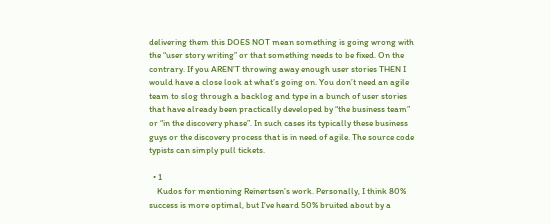delivering them this DOES NOT mean something is going wrong with the “user story writing” or that something needs to be fixed. On the contrary. If you AREN’T throwing away enough user stories THEN I would have a close look at what’s going on. You don’t need an agile team to slog through a backlog and type in a bunch of user stories that have already been practically developed by “the business team” or “in the discovery phase”. In such cases its typically these business guys or the discovery process that is in need of agile. The source code typists can simply pull tickets.

  • 1
    Kudos for mentioning Reinertsen’s work. Personally, I think 80% success is more optimal, but I've heard 50% bruited about by a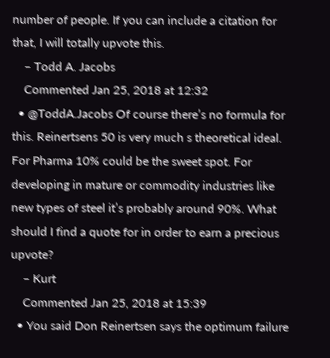number of people. If you can include a citation for that, I will totally upvote this.
    – Todd A. Jacobs
    Commented Jan 25, 2018 at 12:32
  • @ToddA.Jacobs Of course there’s no formula for this. Reinertsens 50 is very much s theoretical ideal. For Pharma 10% could be the sweet spot. For developing in mature or commodity industries like new types of steel it’s probably around 90%. What should I find a quote for in order to earn a precious upvote?
    – Kurt
    Commented Jan 25, 2018 at 15:39
  • You said Don Reinertsen says the optimum failure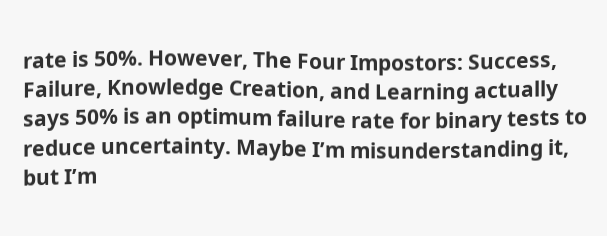rate is 50%. However, The Four Impostors: Success, Failure, Knowledge Creation, and Learning actually says 50% is an optimum failure rate for binary tests to reduce uncertainty. Maybe I’m misunderstanding it, but I’m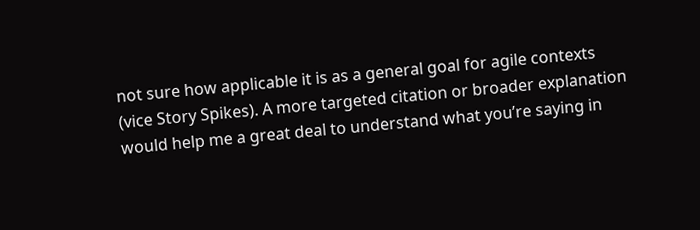not sure how applicable it is as a general goal for agile contexts (vice Story Spikes). A more targeted citation or broader explanation would help me a great deal to understand what you’re saying in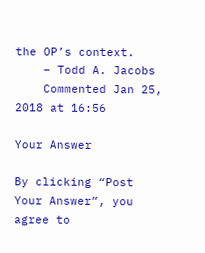the OP’s context.
    – Todd A. Jacobs
    Commented Jan 25, 2018 at 16:56

Your Answer

By clicking “Post Your Answer”, you agree to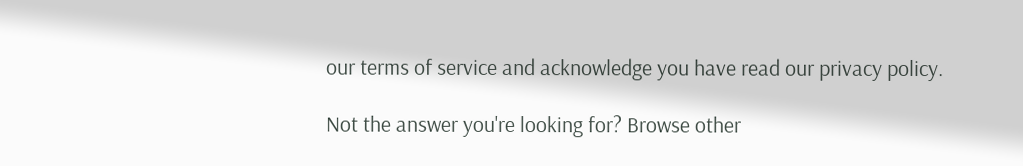our terms of service and acknowledge you have read our privacy policy.

Not the answer you're looking for? Browse other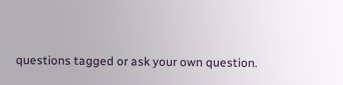questions tagged or ask your own question.